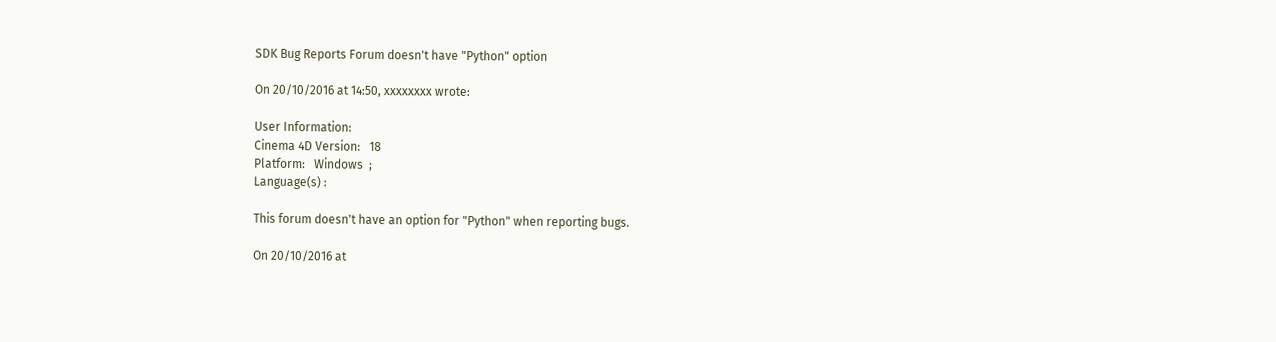SDK Bug Reports Forum doesn't have "Python" option

On 20/10/2016 at 14:50, xxxxxxxx wrote:

User Information:
Cinema 4D Version:   18
Platform:   Windows  ;
Language(s) :

This forum doesn't have an option for "Python" when reporting bugs.

On 20/10/2016 at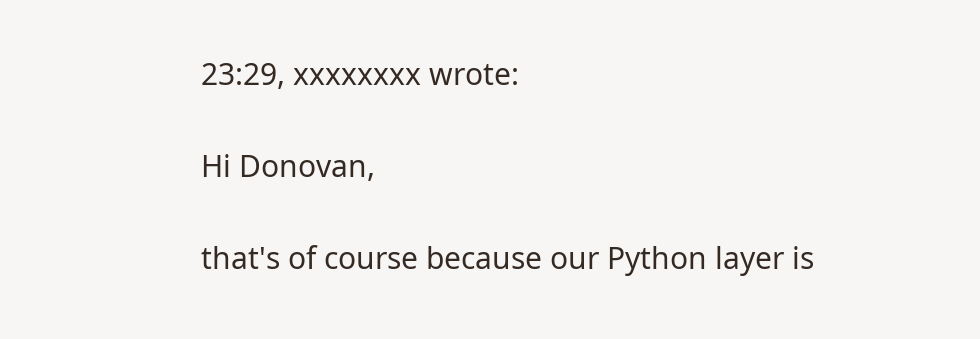23:29, xxxxxxxx wrote:

Hi Donovan,

that's of course because our Python layer is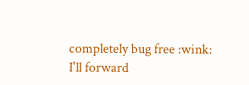completely bug free :wink:
I'll forward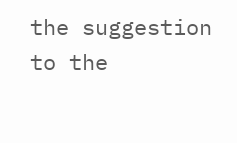the suggestion to the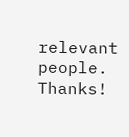relevant people. Thanks!